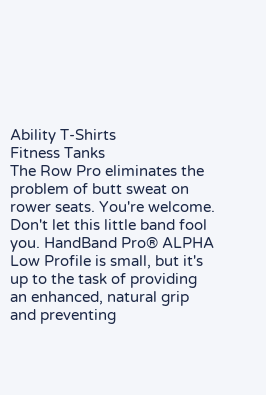Ability T-Shirts
Fitness Tanks
The Row Pro eliminates the problem of butt sweat on rower seats. You're welcome.
Don't let this little band fool you. HandBand Pro® ALPHA Low Profile is small, but it's up to the task of providing an enhanced, natural grip and preventing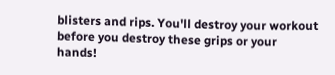blisters and rips. You'll destroy your workout before you destroy these grips or your hands!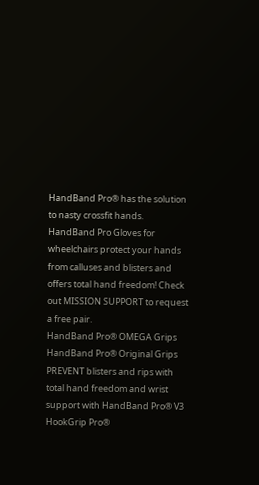HandBand Pro® has the solution to nasty crossfit hands.
HandBand Pro Gloves for wheelchairs protect your hands from calluses and blisters and offers total hand freedom! Check out MISSION SUPPORT to request a free pair.
HandBand Pro® OMEGA Grips
HandBand Pro® Original Grips
PREVENT blisters and rips with total hand freedom and wrist support with HandBand Pro® V3
HookGrip Pro®